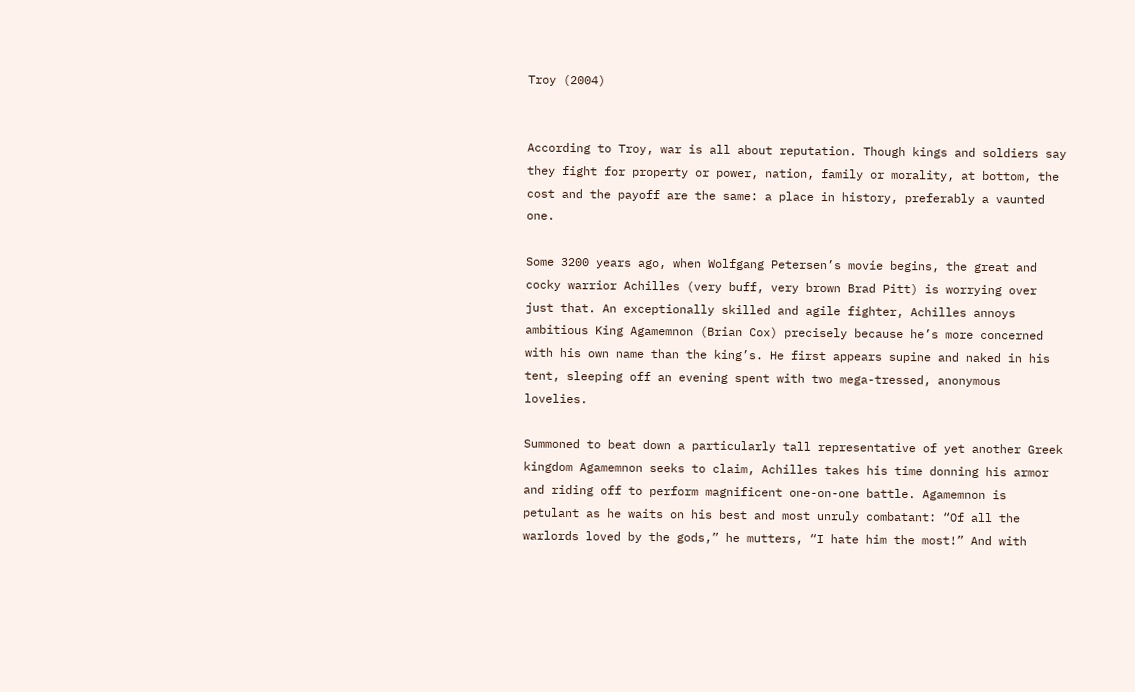Troy (2004)


According to Troy, war is all about reputation. Though kings and soldiers say they fight for property or power, nation, family or morality, at bottom, the cost and the payoff are the same: a place in history, preferably a vaunted one.

Some 3200 years ago, when Wolfgang Petersen’s movie begins, the great and cocky warrior Achilles (very buff, very brown Brad Pitt) is worrying over just that. An exceptionally skilled and agile fighter, Achilles annoys ambitious King Agamemnon (Brian Cox) precisely because he’s more concerned with his own name than the king’s. He first appears supine and naked in his tent, sleeping off an evening spent with two mega-tressed, anonymous lovelies.

Summoned to beat down a particularly tall representative of yet another Greek kingdom Agamemnon seeks to claim, Achilles takes his time donning his armor and riding off to perform magnificent one-on-one battle. Agamemnon is petulant as he waits on his best and most unruly combatant: “Of all the warlords loved by the gods,” he mutters, “I hate him the most!” And with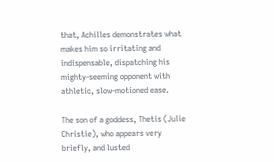that, Achilles demonstrates what makes him so irritating and indispensable, dispatching his mighty-seeming opponent with athletic, slow-motioned ease.

The son of a goddess, Thetis (Julie Christie), who appears very briefly, and lusted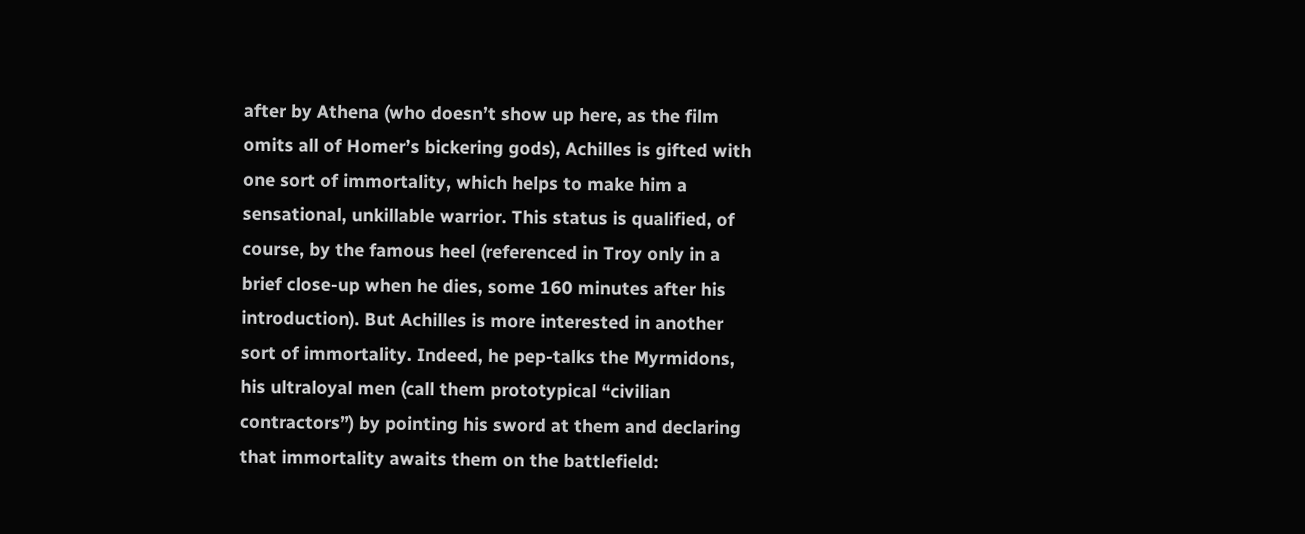after by Athena (who doesn’t show up here, as the film omits all of Homer’s bickering gods), Achilles is gifted with one sort of immortality, which helps to make him a sensational, unkillable warrior. This status is qualified, of course, by the famous heel (referenced in Troy only in a brief close-up when he dies, some 160 minutes after his introduction). But Achilles is more interested in another sort of immortality. Indeed, he pep-talks the Myrmidons, his ultraloyal men (call them prototypical “civilian contractors”) by pointing his sword at them and declaring that immortality awaits them on the battlefield: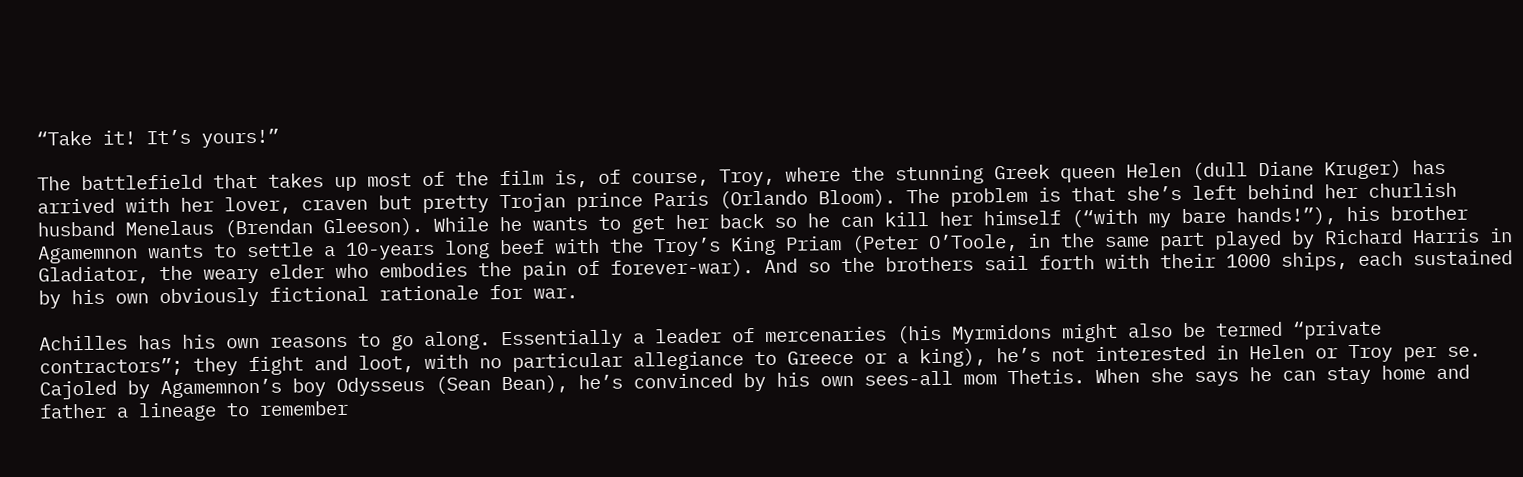“Take it! It’s yours!”

The battlefield that takes up most of the film is, of course, Troy, where the stunning Greek queen Helen (dull Diane Kruger) has arrived with her lover, craven but pretty Trojan prince Paris (Orlando Bloom). The problem is that she’s left behind her churlish husband Menelaus (Brendan Gleeson). While he wants to get her back so he can kill her himself (“with my bare hands!”), his brother Agamemnon wants to settle a 10-years long beef with the Troy’s King Priam (Peter O’Toole, in the same part played by Richard Harris in Gladiator, the weary elder who embodies the pain of forever-war). And so the brothers sail forth with their 1000 ships, each sustained by his own obviously fictional rationale for war.

Achilles has his own reasons to go along. Essentially a leader of mercenaries (his Myrmidons might also be termed “private contractors”; they fight and loot, with no particular allegiance to Greece or a king), he’s not interested in Helen or Troy per se. Cajoled by Agamemnon’s boy Odysseus (Sean Bean), he’s convinced by his own sees-all mom Thetis. When she says he can stay home and father a lineage to remember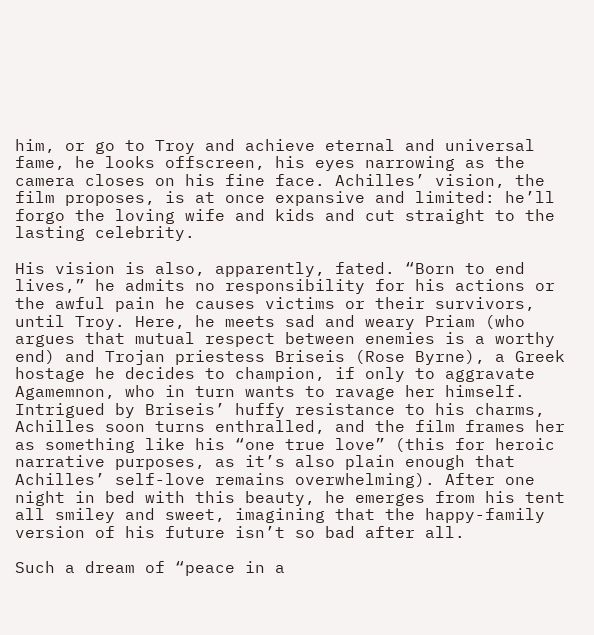him, or go to Troy and achieve eternal and universal fame, he looks offscreen, his eyes narrowing as the camera closes on his fine face. Achilles’ vision, the film proposes, is at once expansive and limited: he’ll forgo the loving wife and kids and cut straight to the lasting celebrity.

His vision is also, apparently, fated. “Born to end lives,” he admits no responsibility for his actions or the awful pain he causes victims or their survivors, until Troy. Here, he meets sad and weary Priam (who argues that mutual respect between enemies is a worthy end) and Trojan priestess Briseis (Rose Byrne), a Greek hostage he decides to champion, if only to aggravate Agamemnon, who in turn wants to ravage her himself. Intrigued by Briseis’ huffy resistance to his charms, Achilles soon turns enthralled, and the film frames her as something like his “one true love” (this for heroic narrative purposes, as it’s also plain enough that Achilles’ self-love remains overwhelming). After one night in bed with this beauty, he emerges from his tent all smiley and sweet, imagining that the happy-family version of his future isn’t so bad after all.

Such a dream of “peace in a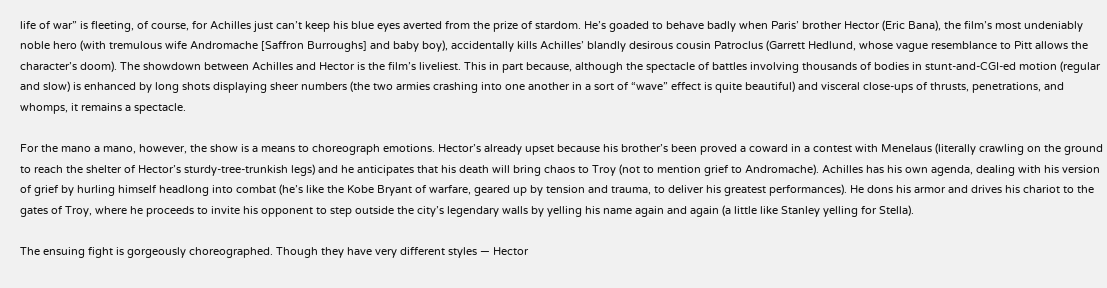life of war” is fleeting, of course, for Achilles just can’t keep his blue eyes averted from the prize of stardom. He’s goaded to behave badly when Paris’ brother Hector (Eric Bana), the film’s most undeniably noble hero (with tremulous wife Andromache [Saffron Burroughs] and baby boy), accidentally kills Achilles’ blandly desirous cousin Patroclus (Garrett Hedlund, whose vague resemblance to Pitt allows the character’s doom). The showdown between Achilles and Hector is the film’s liveliest. This in part because, although the spectacle of battles involving thousands of bodies in stunt-and-CGI-ed motion (regular and slow) is enhanced by long shots displaying sheer numbers (the two armies crashing into one another in a sort of “wave” effect is quite beautiful) and visceral close-ups of thrusts, penetrations, and whomps, it remains a spectacle.

For the mano a mano, however, the show is a means to choreograph emotions. Hector’s already upset because his brother’s been proved a coward in a contest with Menelaus (literally crawling on the ground to reach the shelter of Hector’s sturdy-tree-trunkish legs) and he anticipates that his death will bring chaos to Troy (not to mention grief to Andromache). Achilles has his own agenda, dealing with his version of grief by hurling himself headlong into combat (he’s like the Kobe Bryant of warfare, geared up by tension and trauma, to deliver his greatest performances). He dons his armor and drives his chariot to the gates of Troy, where he proceeds to invite his opponent to step outside the city’s legendary walls by yelling his name again and again (a little like Stanley yelling for Stella).

The ensuing fight is gorgeously choreographed. Though they have very different styles — Hector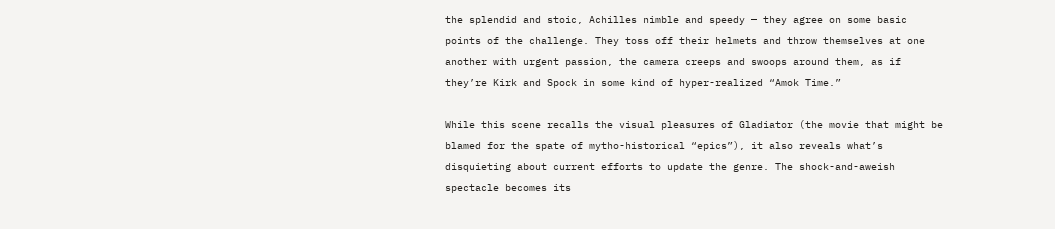the splendid and stoic, Achilles nimble and speedy — they agree on some basic points of the challenge. They toss off their helmets and throw themselves at one another with urgent passion, the camera creeps and swoops around them, as if they’re Kirk and Spock in some kind of hyper-realized “Amok Time.”

While this scene recalls the visual pleasures of Gladiator (the movie that might be blamed for the spate of mytho-historical “epics”), it also reveals what’s disquieting about current efforts to update the genre. The shock-and-aweish spectacle becomes its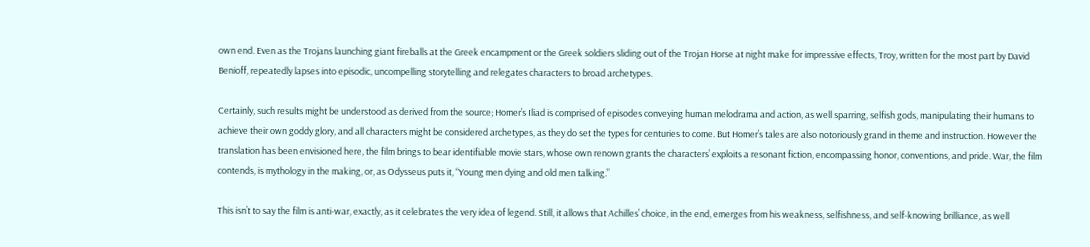own end. Even as the Trojans launching giant fireballs at the Greek encampment or the Greek soldiers sliding out of the Trojan Horse at night make for impressive effects, Troy, written for the most part by David Benioff, repeatedly lapses into episodic, uncompelling storytelling and relegates characters to broad archetypes.

Certainly, such results might be understood as derived from the source; Homer’s Iliad is comprised of episodes conveying human melodrama and action, as well sparring, selfish gods, manipulating their humans to achieve their own goddy glory, and all characters might be considered archetypes, as they do set the types for centuries to come. But Homer’s tales are also notoriously grand in theme and instruction. However the translation has been envisioned here, the film brings to bear identifiable movie stars, whose own renown grants the characters’ exploits a resonant fiction, encompassing honor, conventions, and pride. War, the film contends, is mythology in the making, or, as Odysseus puts it, “Young men dying and old men talking.”

This isn’t to say the film is anti-war, exactly, as it celebrates the very idea of legend. Still, it allows that Achilles’ choice, in the end, emerges from his weakness, selfishness, and self-knowing brilliance, as well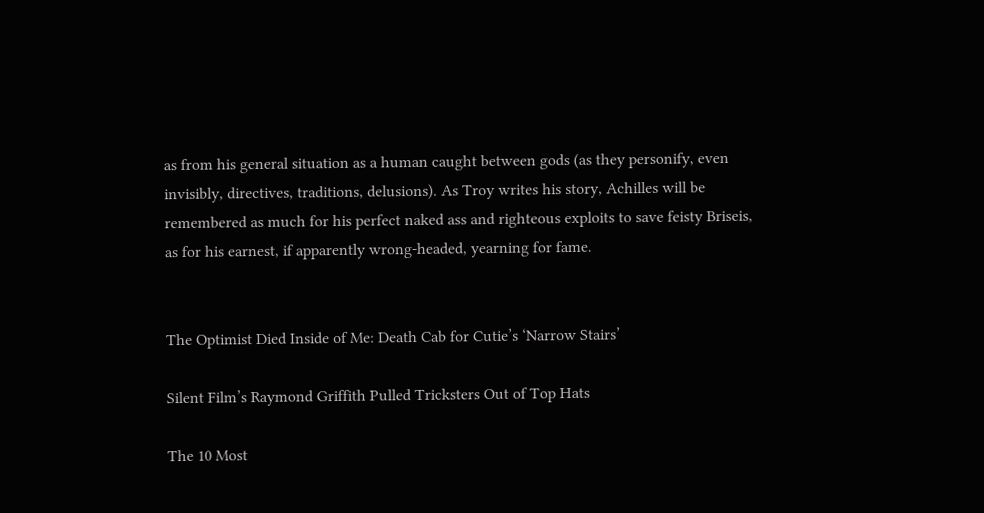as from his general situation as a human caught between gods (as they personify, even invisibly, directives, traditions, delusions). As Troy writes his story, Achilles will be remembered as much for his perfect naked ass and righteous exploits to save feisty Briseis, as for his earnest, if apparently wrong-headed, yearning for fame.


The Optimist Died Inside of Me: Death Cab for Cutie’s ‘Narrow Stairs’

Silent Film’s Raymond Griffith Pulled Tricksters Out of Top Hats

The 10 Most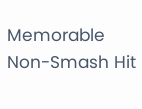Memorable Non-Smash Hit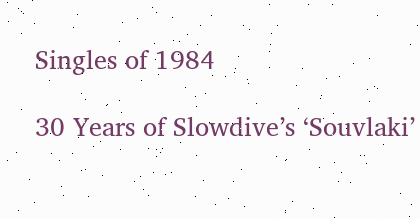Singles of 1984

30 Years of Slowdive’s ‘Souvlaki’